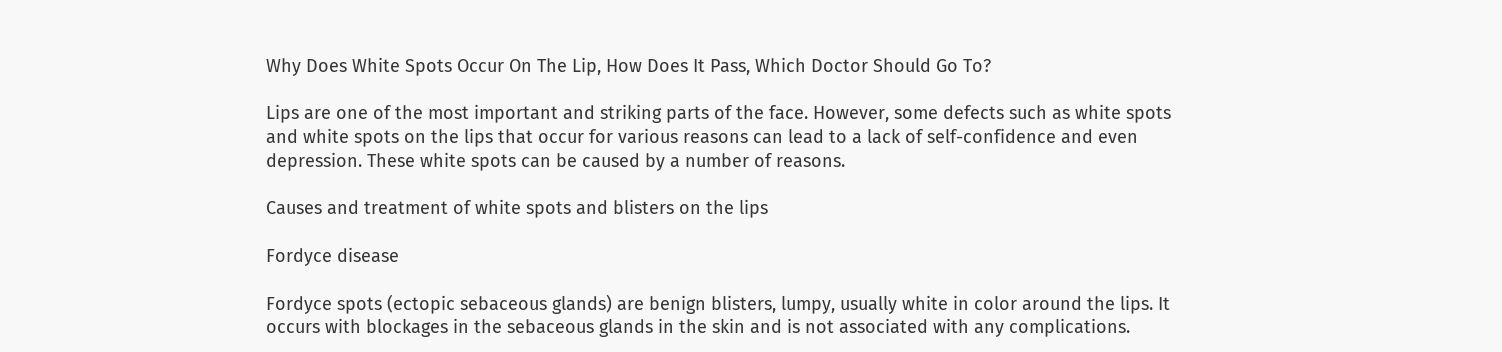Why Does White Spots Occur On The Lip, How Does It Pass, Which Doctor Should Go To?

Lips are one of the most important and striking parts of the face. However, some defects such as white spots and white spots on the lips that occur for various reasons can lead to a lack of self-confidence and even depression. These white spots can be caused by a number of reasons.

Causes and treatment of white spots and blisters on the lips

Fordyce disease

Fordyce spots (ectopic sebaceous glands) are benign blisters, lumpy, usually white in color around the lips. It occurs with blockages in the sebaceous glands in the skin and is not associated with any complications.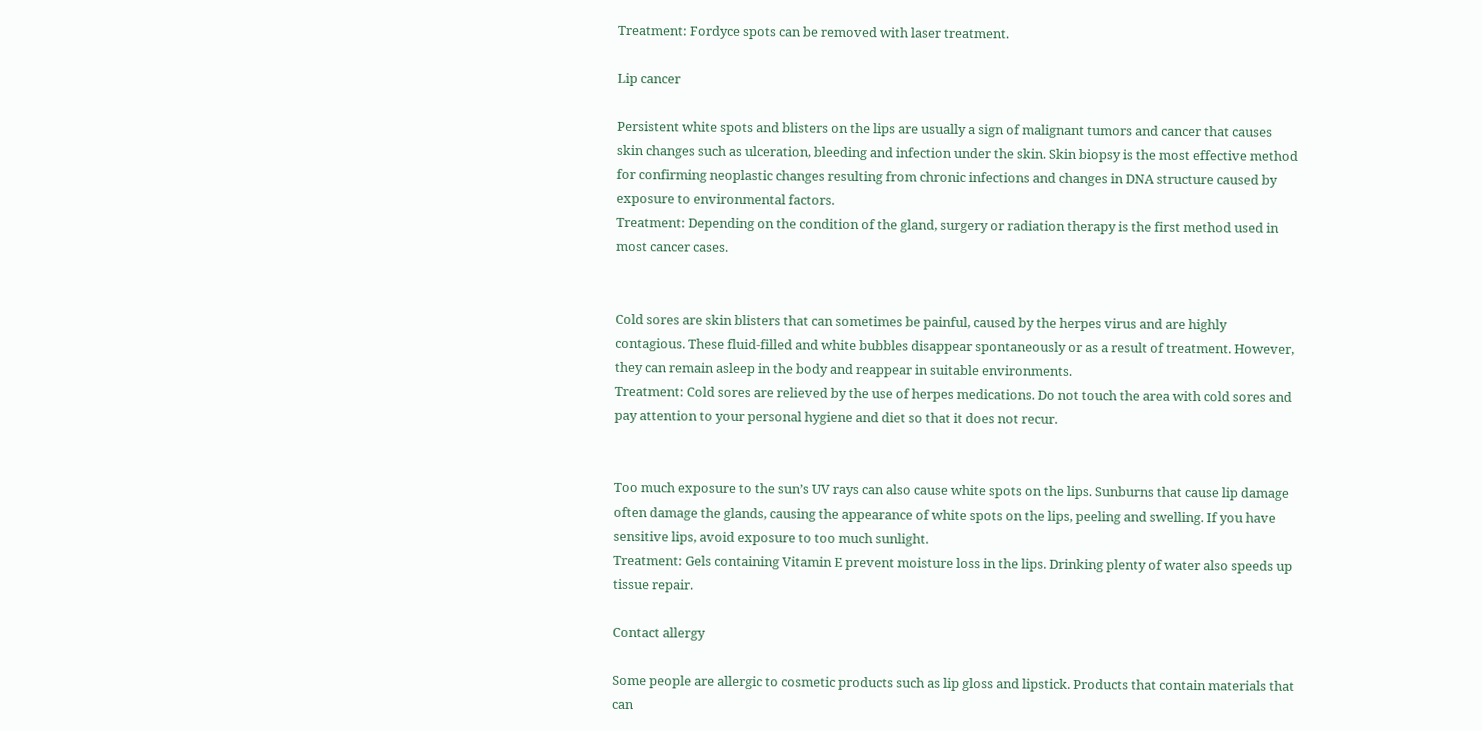Treatment: Fordyce spots can be removed with laser treatment.

Lip cancer

Persistent white spots and blisters on the lips are usually a sign of malignant tumors and cancer that causes skin changes such as ulceration, bleeding and infection under the skin. Skin biopsy is the most effective method for confirming neoplastic changes resulting from chronic infections and changes in DNA structure caused by exposure to environmental factors.
Treatment: Depending on the condition of the gland, surgery or radiation therapy is the first method used in most cancer cases.


Cold sores are skin blisters that can sometimes be painful, caused by the herpes virus and are highly contagious. These fluid-filled and white bubbles disappear spontaneously or as a result of treatment. However, they can remain asleep in the body and reappear in suitable environments.
Treatment: Cold sores are relieved by the use of herpes medications. Do not touch the area with cold sores and pay attention to your personal hygiene and diet so that it does not recur.


Too much exposure to the sun’s UV rays can also cause white spots on the lips. Sunburns that cause lip damage often damage the glands, causing the appearance of white spots on the lips, peeling and swelling. If you have sensitive lips, avoid exposure to too much sunlight.
Treatment: Gels containing Vitamin E prevent moisture loss in the lips. Drinking plenty of water also speeds up tissue repair.

Contact allergy

Some people are allergic to cosmetic products such as lip gloss and lipstick. Products that contain materials that can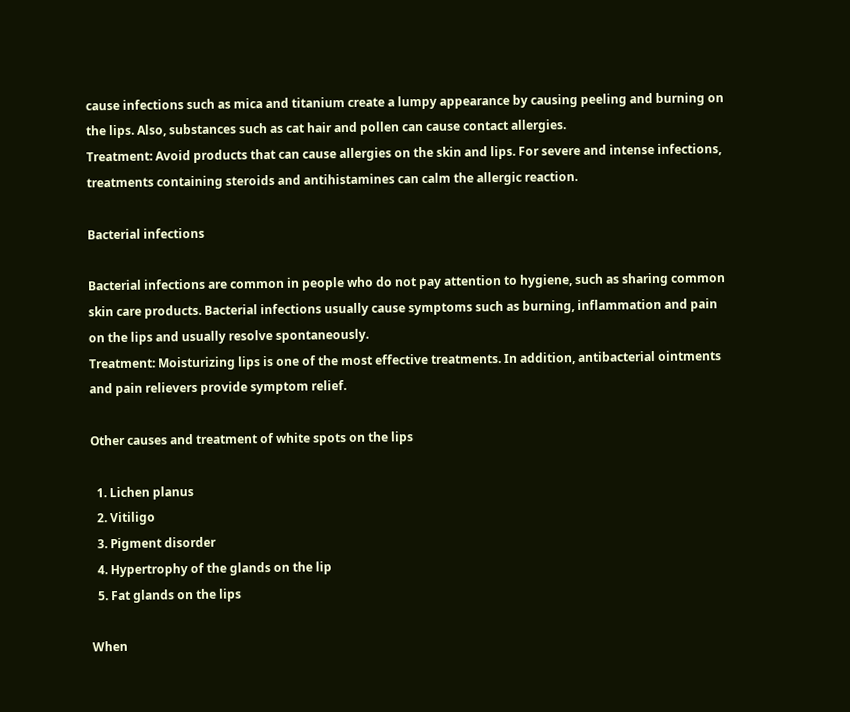cause infections such as mica and titanium create a lumpy appearance by causing peeling and burning on the lips. Also, substances such as cat hair and pollen can cause contact allergies.
Treatment: Avoid products that can cause allergies on the skin and lips. For severe and intense infections, treatments containing steroids and antihistamines can calm the allergic reaction.

Bacterial infections

Bacterial infections are common in people who do not pay attention to hygiene, such as sharing common skin care products. Bacterial infections usually cause symptoms such as burning, inflammation and pain on the lips and usually resolve spontaneously.
Treatment: Moisturizing lips is one of the most effective treatments. In addition, antibacterial ointments and pain relievers provide symptom relief.

Other causes and treatment of white spots on the lips

  1. Lichen planus
  2. Vitiligo
  3. Pigment disorder
  4. Hypertrophy of the glands on the lip
  5. Fat glands on the lips

When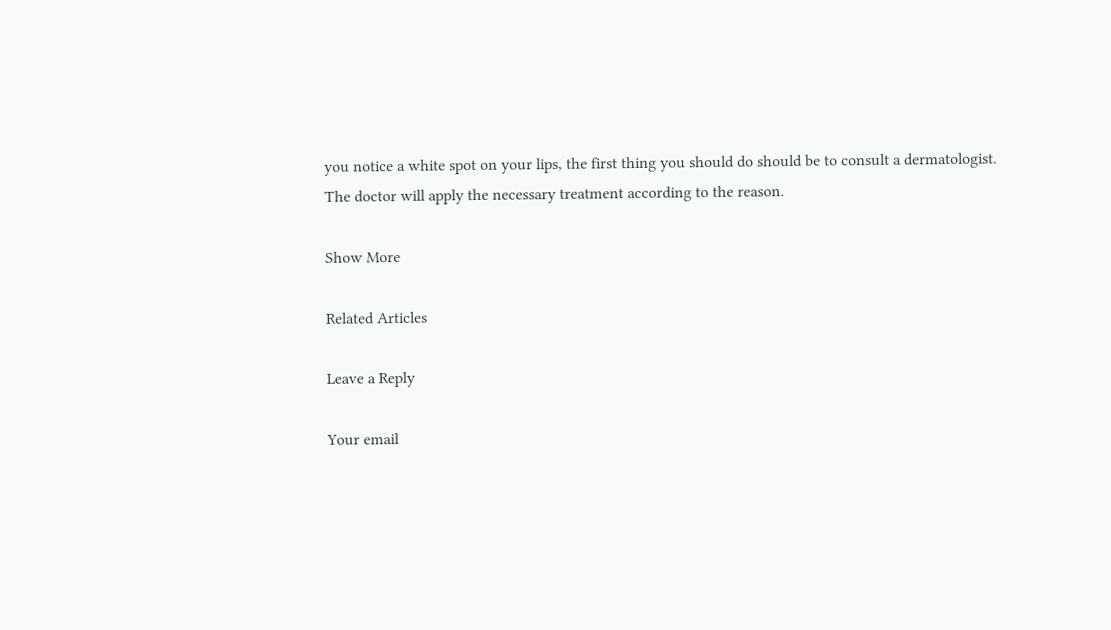you notice a white spot on your lips, the first thing you should do should be to consult a dermatologist. The doctor will apply the necessary treatment according to the reason.

Show More

Related Articles

Leave a Reply

Your email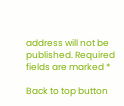address will not be published. Required fields are marked *

Back to top button